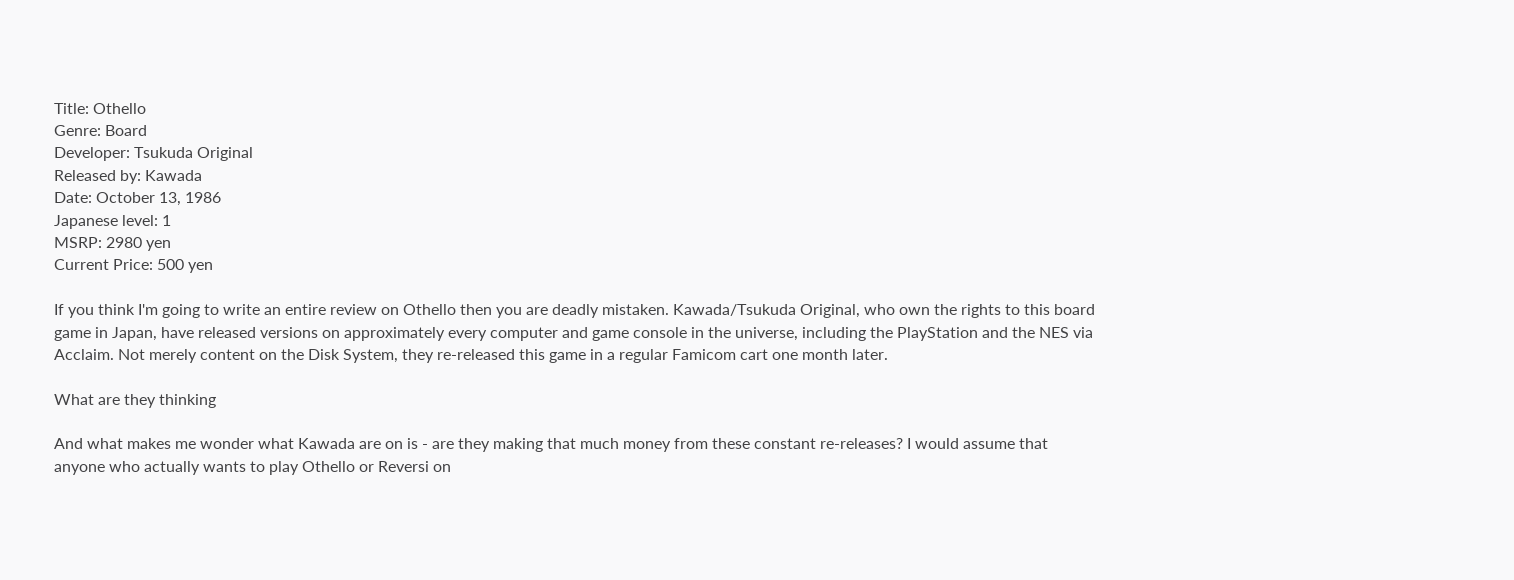Title: Othello
Genre: Board
Developer: Tsukuda Original
Released by: Kawada
Date: October 13, 1986
Japanese level: 1
MSRP: 2980 yen
Current Price: 500 yen

If you think I'm going to write an entire review on Othello then you are deadly mistaken. Kawada/Tsukuda Original, who own the rights to this board game in Japan, have released versions on approximately every computer and game console in the universe, including the PlayStation and the NES via Acclaim. Not merely content on the Disk System, they re-released this game in a regular Famicom cart one month later.

What are they thinking

And what makes me wonder what Kawada are on is - are they making that much money from these constant re-releases? I would assume that anyone who actually wants to play Othello or Reversi on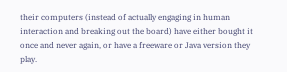their computers (instead of actually engaging in human interaction and breaking out the board) have either bought it once and never again, or have a freeware or Java version they play.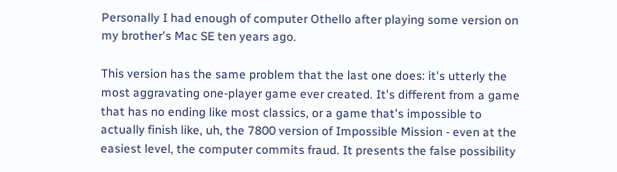Personally I had enough of computer Othello after playing some version on my brother's Mac SE ten years ago.

This version has the same problem that the last one does: it's utterly the most aggravating one-player game ever created. It's different from a game that has no ending like most classics, or a game that's impossible to actually finish like, uh, the 7800 version of Impossible Mission - even at the easiest level, the computer commits fraud. It presents the false possibility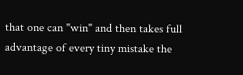that one can "win" and then takes full advantage of every tiny mistake the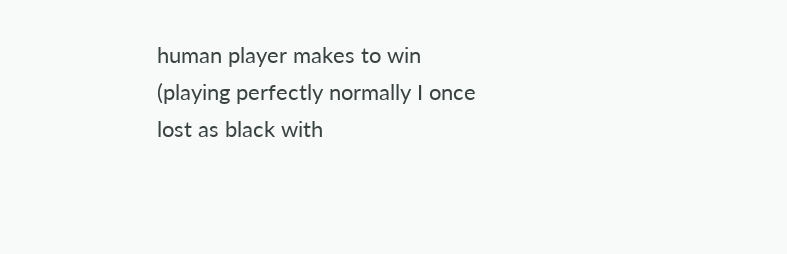human player makes to win (playing perfectly normally I once lost as black with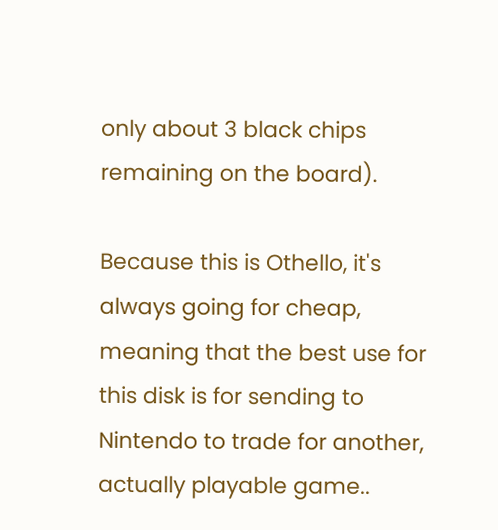only about 3 black chips remaining on the board).

Because this is Othello, it's always going for cheap, meaning that the best use for this disk is for sending to Nintendo to trade for another, actually playable game..